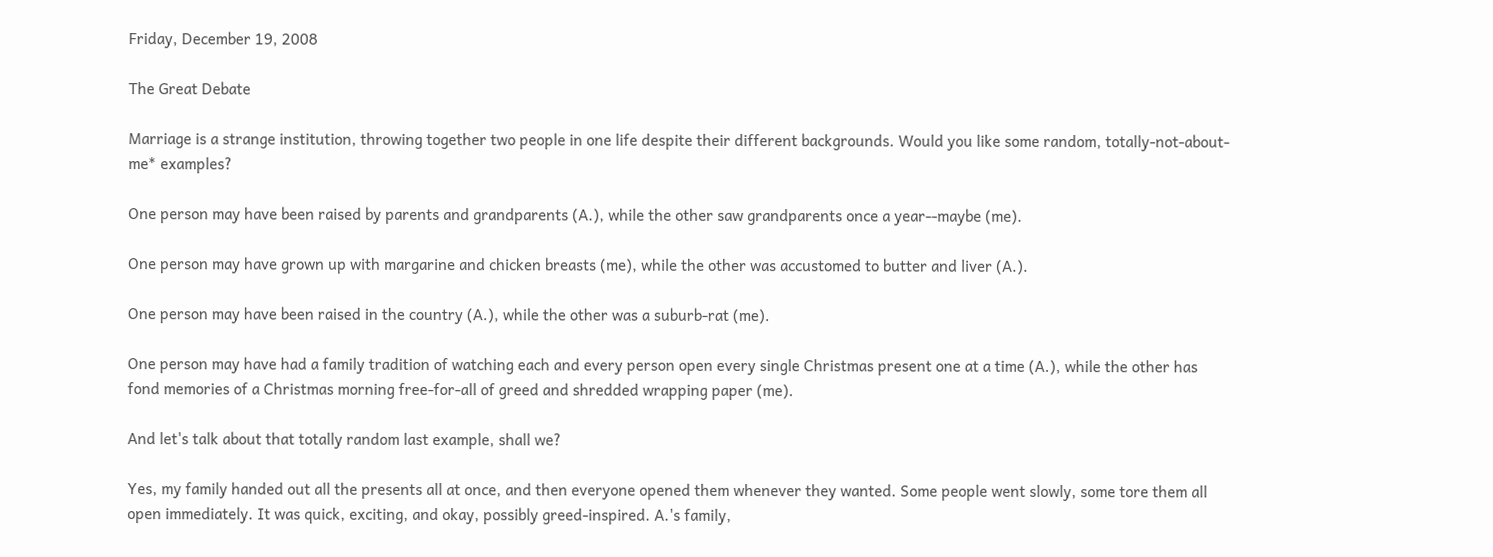Friday, December 19, 2008

The Great Debate

Marriage is a strange institution, throwing together two people in one life despite their different backgrounds. Would you like some random, totally-not-about-me* examples?

One person may have been raised by parents and grandparents (A.), while the other saw grandparents once a year--maybe (me).

One person may have grown up with margarine and chicken breasts (me), while the other was accustomed to butter and liver (A.).

One person may have been raised in the country (A.), while the other was a suburb-rat (me).

One person may have had a family tradition of watching each and every person open every single Christmas present one at a time (A.), while the other has fond memories of a Christmas morning free-for-all of greed and shredded wrapping paper (me).

And let's talk about that totally random last example, shall we?

Yes, my family handed out all the presents all at once, and then everyone opened them whenever they wanted. Some people went slowly, some tore them all open immediately. It was quick, exciting, and okay, possibly greed-inspired. A.'s family,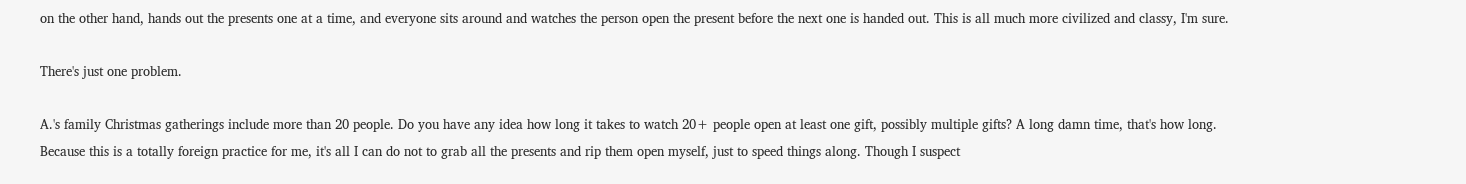on the other hand, hands out the presents one at a time, and everyone sits around and watches the person open the present before the next one is handed out. This is all much more civilized and classy, I'm sure.

There's just one problem.

A.'s family Christmas gatherings include more than 20 people. Do you have any idea how long it takes to watch 20+ people open at least one gift, possibly multiple gifts? A long damn time, that's how long. Because this is a totally foreign practice for me, it's all I can do not to grab all the presents and rip them open myself, just to speed things along. Though I suspect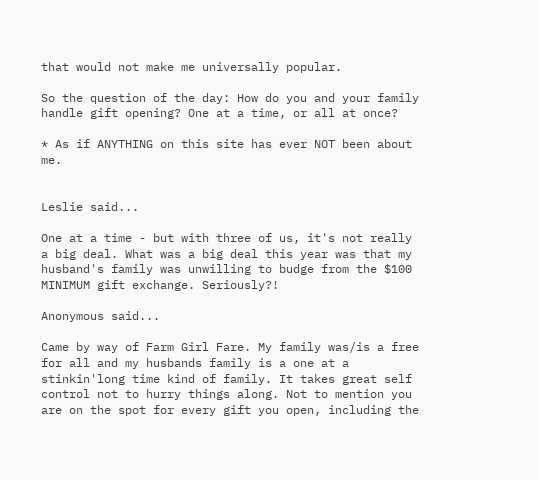that would not make me universally popular.

So the question of the day: How do you and your family handle gift opening? One at a time, or all at once?

* As if ANYTHING on this site has ever NOT been about me.


Leslie said...

One at a time - but with three of us, it's not really a big deal. What was a big deal this year was that my husband's family was unwilling to budge from the $100 MINIMUM gift exchange. Seriously?!

Anonymous said...

Came by way of Farm Girl Fare. My family was/is a free for all and my husbands family is a one at a stinkin'long time kind of family. It takes great self control not to hurry things along. Not to mention you are on the spot for every gift you open, including the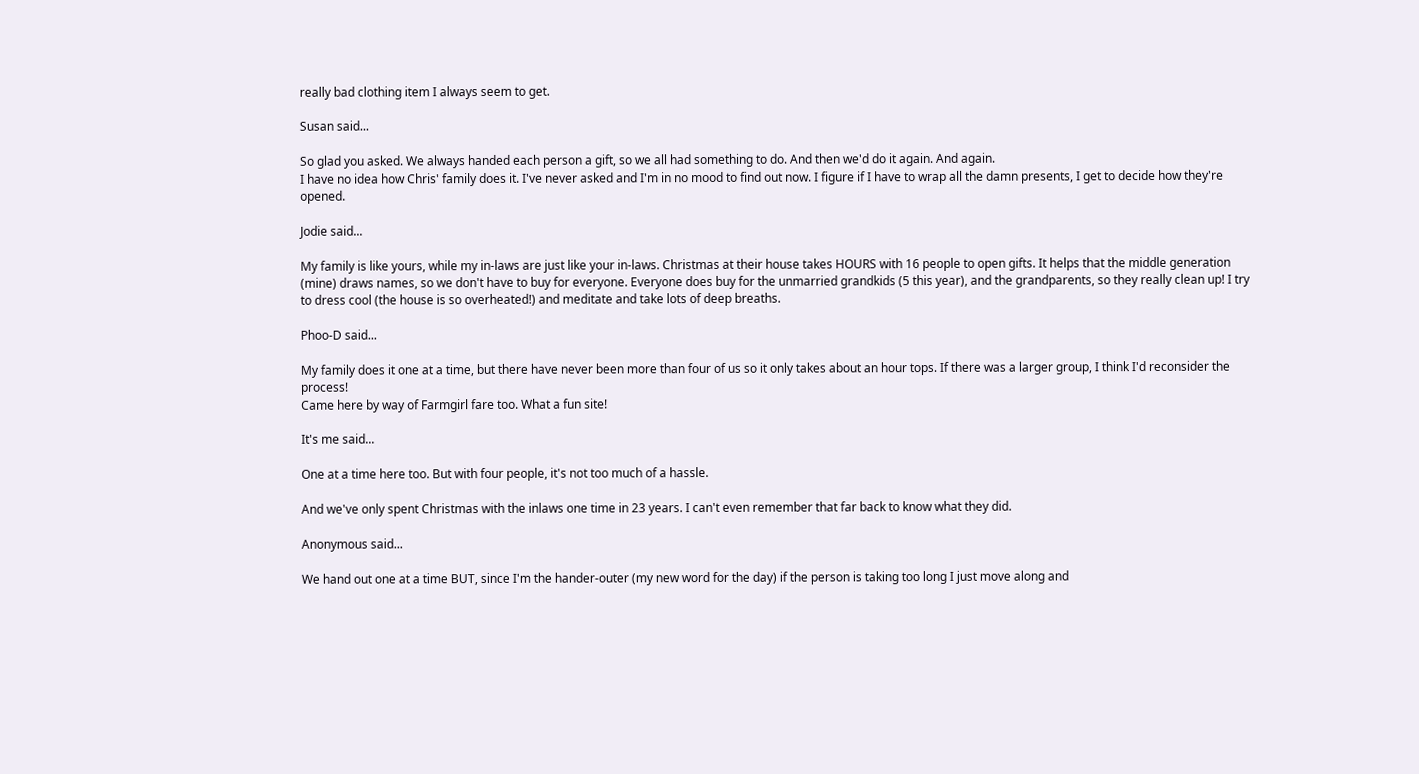really bad clothing item I always seem to get.

Susan said...

So glad you asked. We always handed each person a gift, so we all had something to do. And then we'd do it again. And again.
I have no idea how Chris' family does it. I've never asked and I'm in no mood to find out now. I figure if I have to wrap all the damn presents, I get to decide how they're opened.

Jodie said...

My family is like yours, while my in-laws are just like your in-laws. Christmas at their house takes HOURS with 16 people to open gifts. It helps that the middle generation (mine) draws names, so we don't have to buy for everyone. Everyone does buy for the unmarried grandkids (5 this year), and the grandparents, so they really clean up! I try to dress cool (the house is so overheated!) and meditate and take lots of deep breaths.

Phoo-D said...

My family does it one at a time, but there have never been more than four of us so it only takes about an hour tops. If there was a larger group, I think I'd reconsider the process!
Came here by way of Farmgirl fare too. What a fun site!

It's me said...

One at a time here too. But with four people, it's not too much of a hassle.

And we've only spent Christmas with the inlaws one time in 23 years. I can't even remember that far back to know what they did.

Anonymous said...

We hand out one at a time BUT, since I'm the hander-outer (my new word for the day) if the person is taking too long I just move along and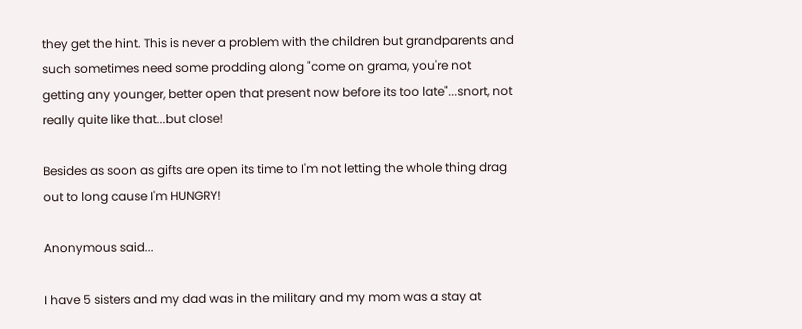they get the hint. This is never a problem with the children but grandparents and such sometimes need some prodding along "come on grama, you're not getting any younger, better open that present now before its too late"...snort, not really quite like that...but close!

Besides as soon as gifts are open its time to I'm not letting the whole thing drag out to long cause I'm HUNGRY!

Anonymous said...

I have 5 sisters and my dad was in the military and my mom was a stay at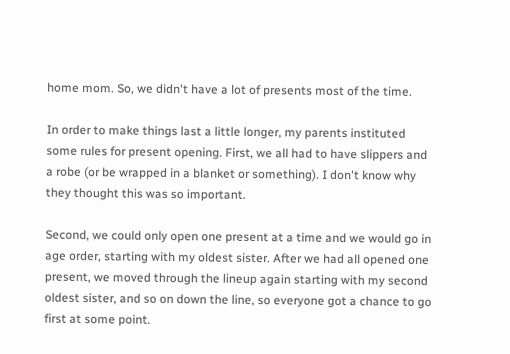home mom. So, we didn't have a lot of presents most of the time.

In order to make things last a little longer, my parents instituted some rules for present opening. First, we all had to have slippers and a robe (or be wrapped in a blanket or something). I don't know why they thought this was so important.

Second, we could only open one present at a time and we would go in age order, starting with my oldest sister. After we had all opened one present, we moved through the lineup again starting with my second oldest sister, and so on down the line, so everyone got a chance to go first at some point.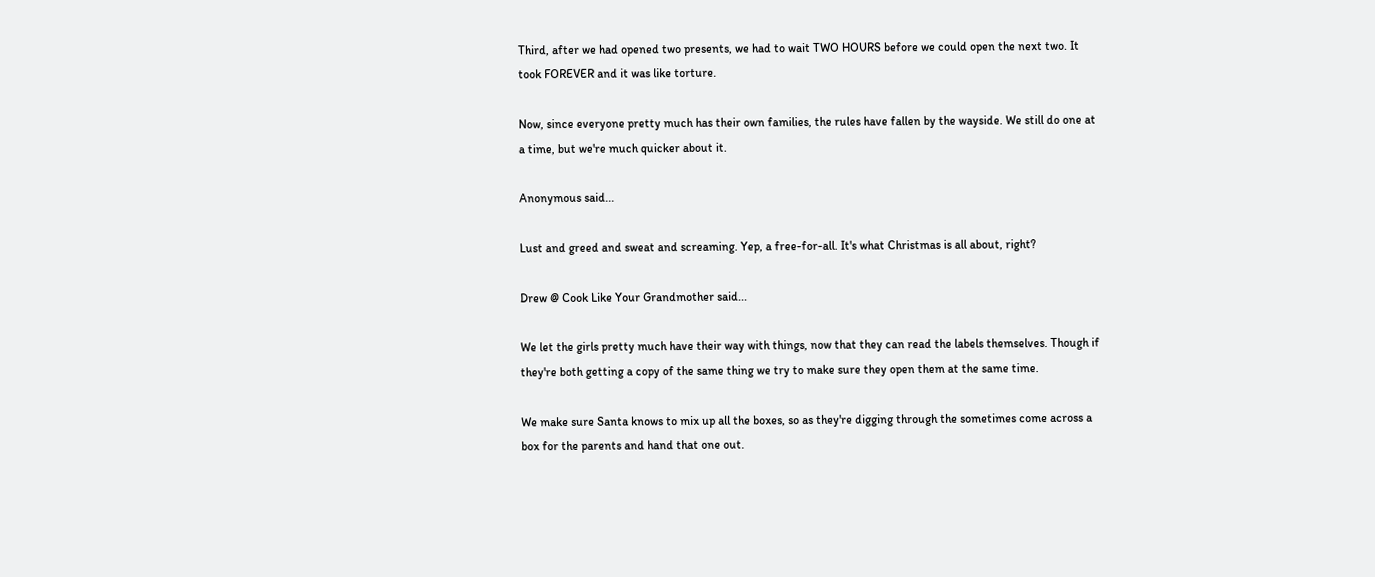Third, after we had opened two presents, we had to wait TWO HOURS before we could open the next two. It took FOREVER and it was like torture.

Now, since everyone pretty much has their own families, the rules have fallen by the wayside. We still do one at a time, but we're much quicker about it.

Anonymous said...

Lust and greed and sweat and screaming. Yep, a free-for-all. It's what Christmas is all about, right?

Drew @ Cook Like Your Grandmother said...

We let the girls pretty much have their way with things, now that they can read the labels themselves. Though if they're both getting a copy of the same thing we try to make sure they open them at the same time.

We make sure Santa knows to mix up all the boxes, so as they're digging through the sometimes come across a box for the parents and hand that one out.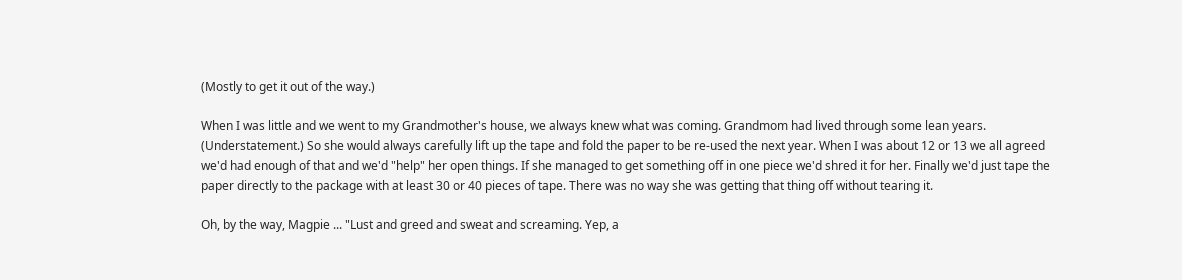(Mostly to get it out of the way.)

When I was little and we went to my Grandmother's house, we always knew what was coming. Grandmom had lived through some lean years. (Understatement.) So she would always carefully lift up the tape and fold the paper to be re-used the next year. When I was about 12 or 13 we all agreed we'd had enough of that and we'd "help" her open things. If she managed to get something off in one piece we'd shred it for her. Finally we'd just tape the paper directly to the package with at least 30 or 40 pieces of tape. There was no way she was getting that thing off without tearing it.

Oh, by the way, Magpie ... "Lust and greed and sweat and screaming. Yep, a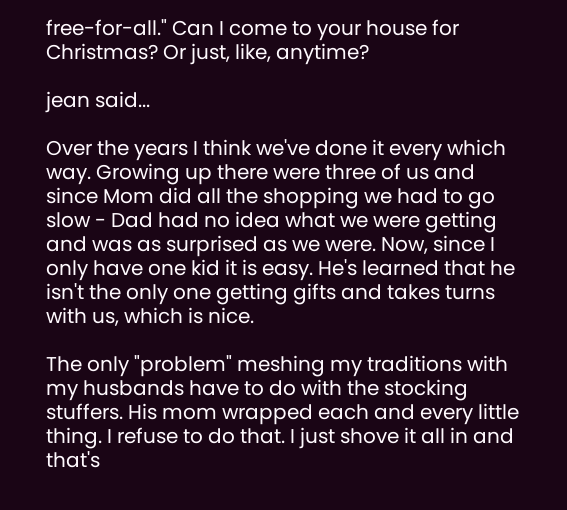free-for-all." Can I come to your house for Christmas? Or just, like, anytime?

jean said...

Over the years I think we've done it every which way. Growing up there were three of us and since Mom did all the shopping we had to go slow - Dad had no idea what we were getting and was as surprised as we were. Now, since I only have one kid it is easy. He's learned that he isn't the only one getting gifts and takes turns with us, which is nice.

The only "problem" meshing my traditions with my husbands have to do with the stocking stuffers. His mom wrapped each and every little thing. I refuse to do that. I just shove it all in and that's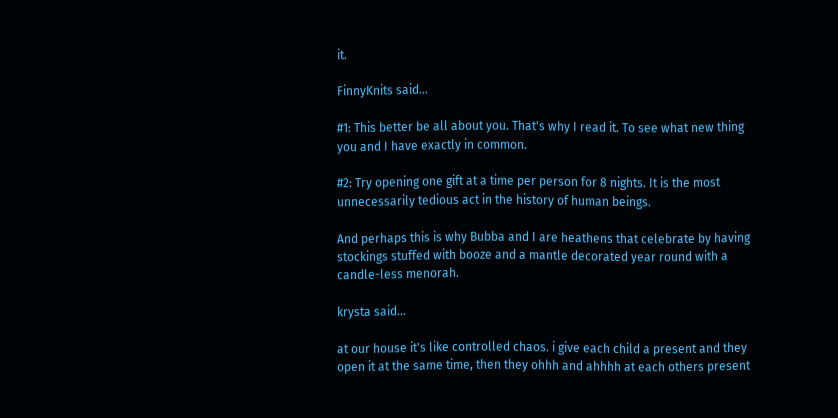it.

FinnyKnits said...

#1: This better be all about you. That's why I read it. To see what new thing you and I have exactly in common.

#2: Try opening one gift at a time per person for 8 nights. It is the most unnecessarily tedious act in the history of human beings.

And perhaps this is why Bubba and I are heathens that celebrate by having stockings stuffed with booze and a mantle decorated year round with a candle-less menorah.

krysta said...

at our house it's like controlled chaos. i give each child a present and they open it at the same time, then they ohhh and ahhhh at each others present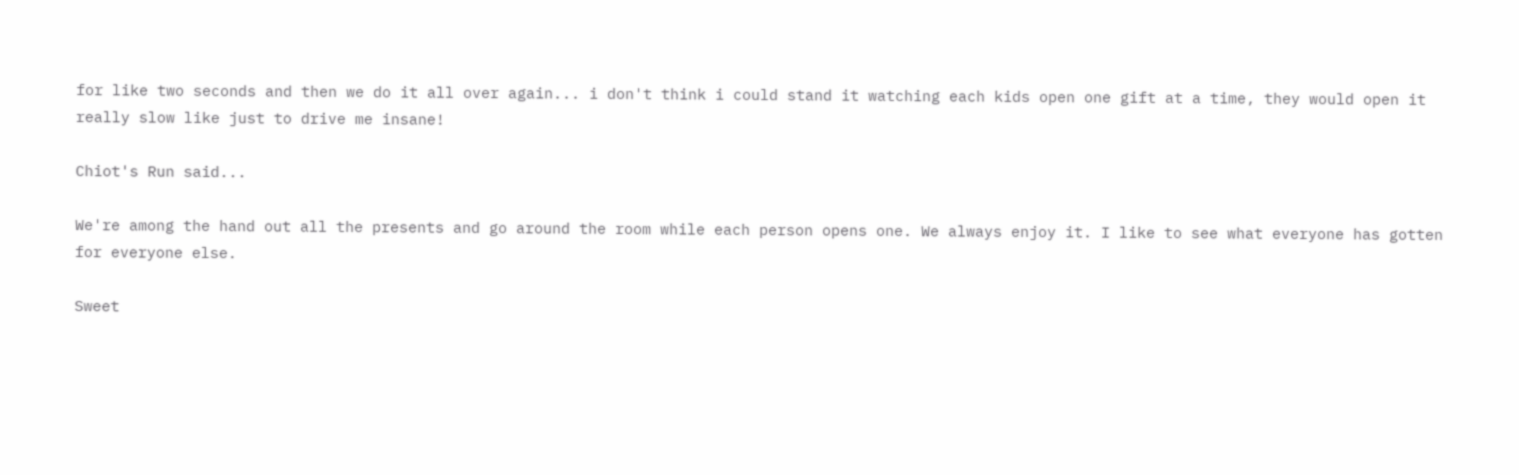for like two seconds and then we do it all over again... i don't think i could stand it watching each kids open one gift at a time, they would open it really slow like just to drive me insane!

Chiot's Run said...

We're among the hand out all the presents and go around the room while each person opens one. We always enjoy it. I like to see what everyone has gotten for everyone else.

Sweet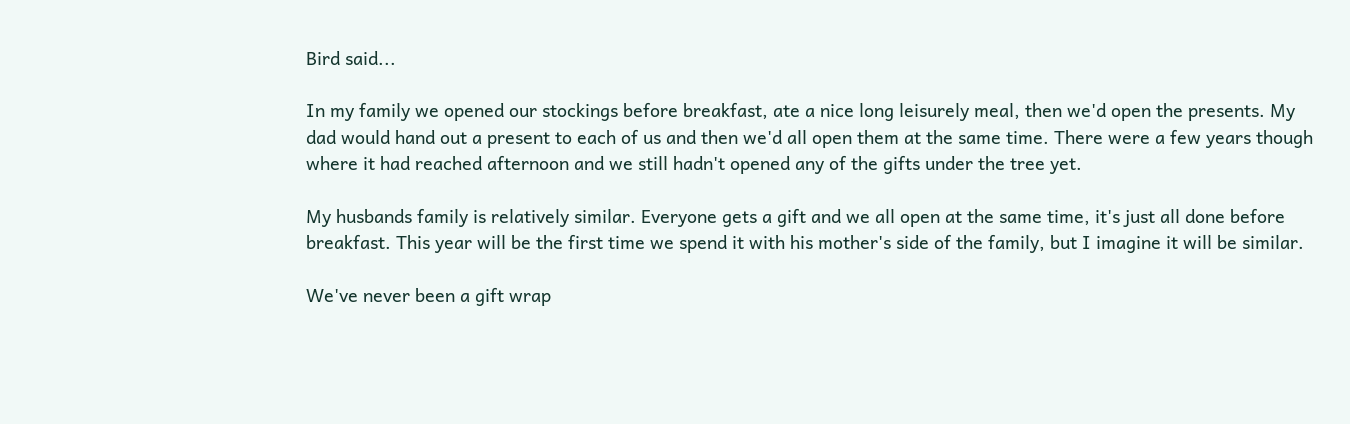Bird said...

In my family we opened our stockings before breakfast, ate a nice long leisurely meal, then we'd open the presents. My dad would hand out a present to each of us and then we'd all open them at the same time. There were a few years though where it had reached afternoon and we still hadn't opened any of the gifts under the tree yet.

My husbands family is relatively similar. Everyone gets a gift and we all open at the same time, it's just all done before breakfast. This year will be the first time we spend it with his mother's side of the family, but I imagine it will be similar.

We've never been a gift wrap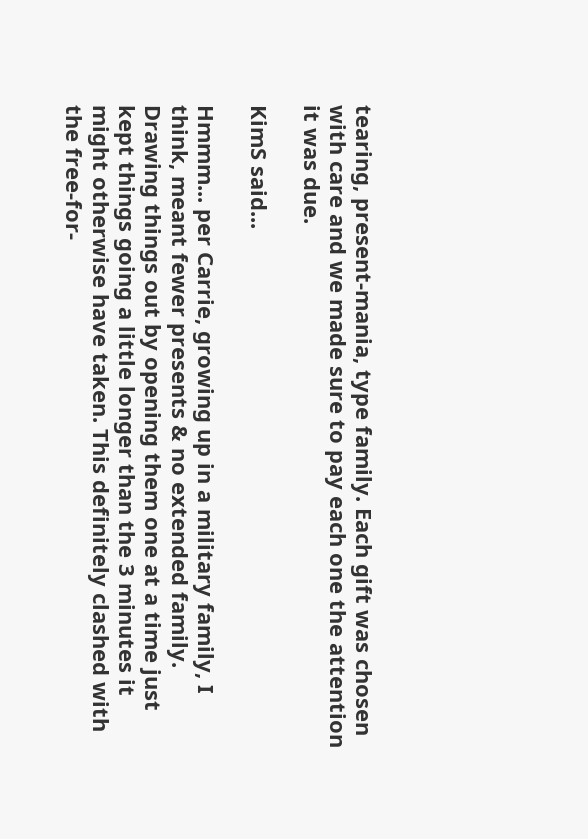tearing, present-mania, type family. Each gift was chosen with care and we made sure to pay each one the attention it was due.

KimS said...

Hmmm... per Carrie, growing up in a military family, I think, meant fewer presents & no extended family. Drawing things out by opening them one at a time just kept things going a little longer than the 3 minutes it might otherwise have taken. This definitely clashed with the free-for-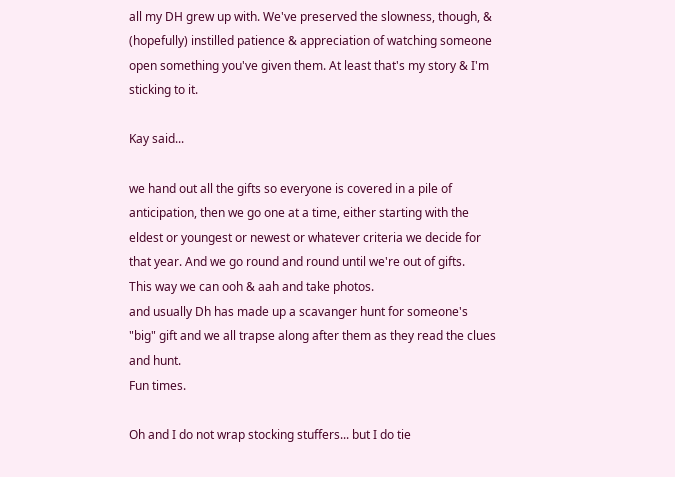all my DH grew up with. We've preserved the slowness, though, & (hopefully) instilled patience & appreciation of watching someone open something you've given them. At least that's my story & I'm sticking to it.

Kay said...

we hand out all the gifts so everyone is covered in a pile of anticipation, then we go one at a time, either starting with the eldest or youngest or newest or whatever criteria we decide for that year. And we go round and round until we're out of gifts.
This way we can ooh & aah and take photos.
and usually Dh has made up a scavanger hunt for someone's "big" gift and we all trapse along after them as they read the clues and hunt.
Fun times.

Oh and I do not wrap stocking stuffers... but I do tie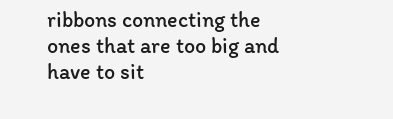ribbons connecting the ones that are too big and have to sit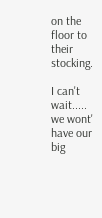on the floor to their stocking.

I can't wait..... we wont' have our big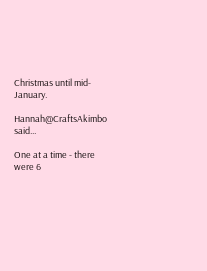Christmas until mid-January.

Hannah@CraftsAkimbo said...

One at a time - there were 6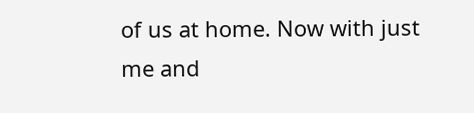of us at home. Now with just me and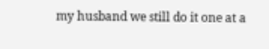my husband we still do it one at a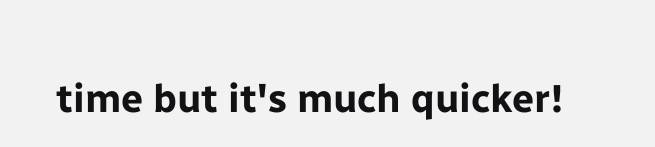time but it's much quicker!